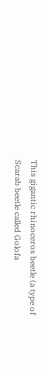This gigantic rhinoceros beetle (a type of Scarab beetle called Golofa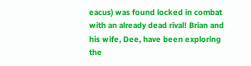eacus) was found locked in combat with an already dead rival! Brian and his wife, Dee, have been exploring the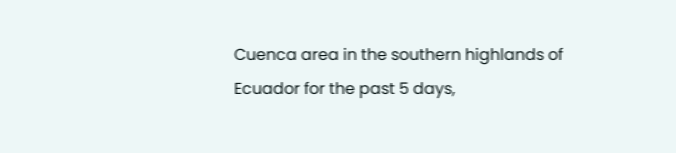Cuenca area in the southern highlands of Ecuador for the past 5 days,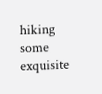hiking some exquisite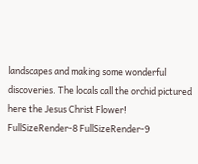landscapes and making some wonderful discoveries. The locals call the orchid pictured here the Jesus Christ Flower!
FullSizeRender-8 FullSizeRender-9